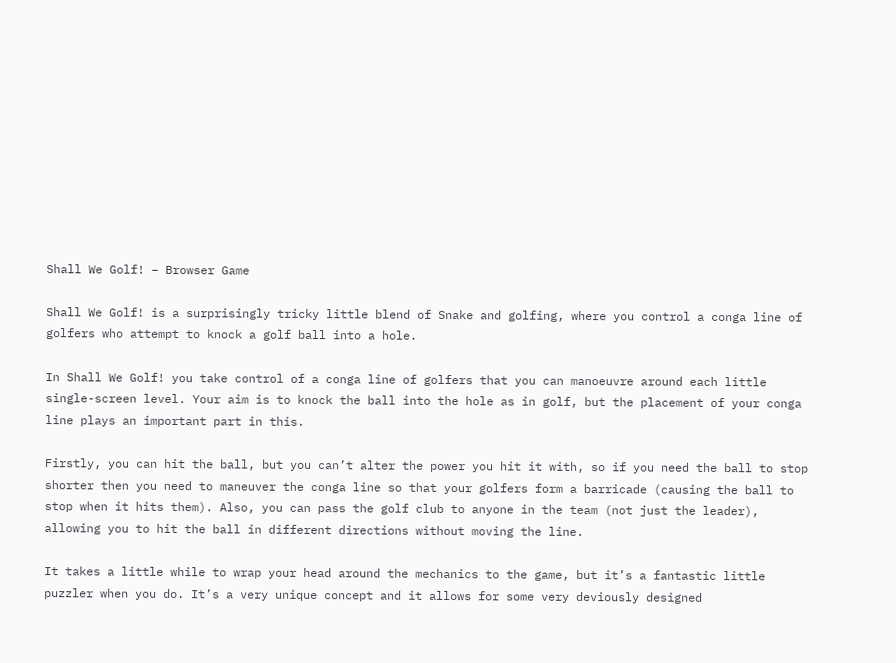Shall We Golf! – Browser Game

Shall We Golf! is a surprisingly tricky little blend of Snake and golfing, where you control a conga line of golfers who attempt to knock a golf ball into a hole.

In Shall We Golf! you take control of a conga line of golfers that you can manoeuvre around each little single-screen level. Your aim is to knock the ball into the hole as in golf, but the placement of your conga line plays an important part in this.

Firstly, you can hit the ball, but you can’t alter the power you hit it with, so if you need the ball to stop shorter then you need to maneuver the conga line so that your golfers form a barricade (causing the ball to stop when it hits them). Also, you can pass the golf club to anyone in the team (not just the leader), allowing you to hit the ball in different directions without moving the line.

It takes a little while to wrap your head around the mechanics to the game, but it’s a fantastic little puzzler when you do. It’s a very unique concept and it allows for some very deviously designed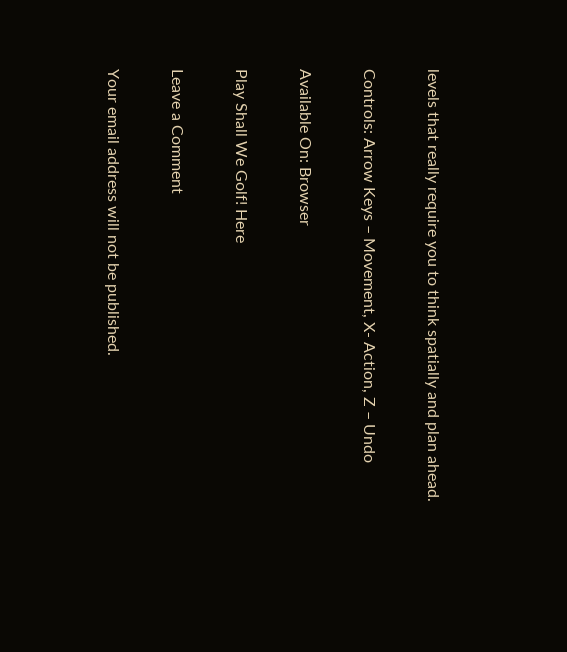levels that really require you to think spatially and plan ahead.

Controls: Arrow Keys – Movement, X- Action, Z – Undo

Available On: Browser

Play Shall We Golf! Here

Leave a Comment

Your email address will not be published.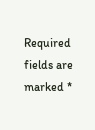Required fields are marked *